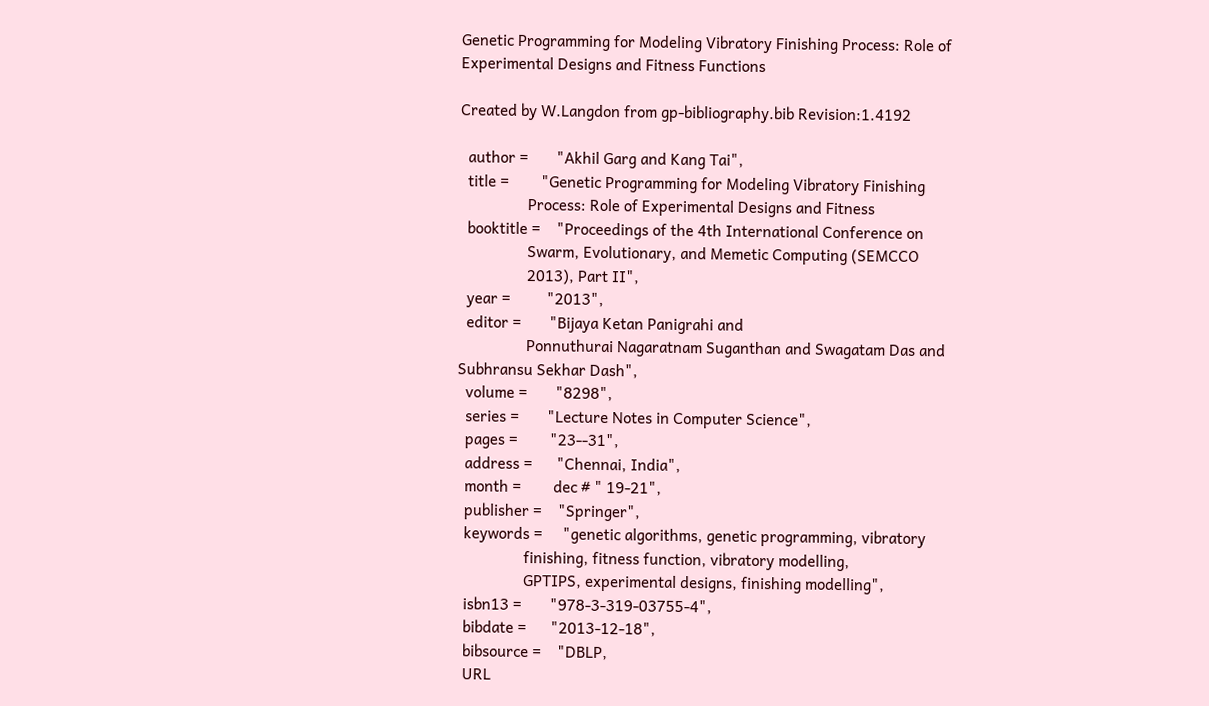Genetic Programming for Modeling Vibratory Finishing Process: Role of Experimental Designs and Fitness Functions

Created by W.Langdon from gp-bibliography.bib Revision:1.4192

  author =       "Akhil Garg and Kang Tai",
  title =        "Genetic Programming for Modeling Vibratory Finishing
                 Process: Role of Experimental Designs and Fitness
  booktitle =    "Proceedings of the 4th International Conference on
                 Swarm, Evolutionary, and Memetic Computing (SEMCCO
                 2013), Part II",
  year =         "2013",
  editor =       "Bijaya Ketan Panigrahi and
                 Ponnuthurai Nagaratnam Suganthan and Swagatam Das and Subhransu Sekhar Dash",
  volume =       "8298",
  series =       "Lecture Notes in Computer Science",
  pages =        "23--31",
  address =      "Chennai, India",
  month =        dec # " 19-21",
  publisher =    "Springer",
  keywords =     "genetic algorithms, genetic programming, vibratory
                 finishing, fitness function, vibratory modelling,
                 GPTIPS, experimental designs, finishing modelling",
  isbn13 =       "978-3-319-03755-4",
  bibdate =      "2013-12-18",
  bibsource =    "DBLP,
  URL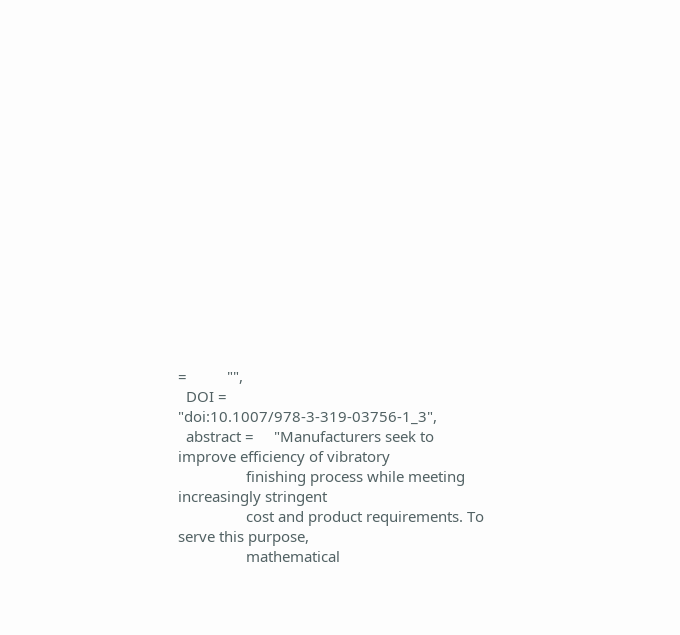=          "",
  DOI =          "doi:10.1007/978-3-319-03756-1_3",
  abstract =     "Manufacturers seek to improve efficiency of vibratory
                 finishing process while meeting increasingly stringent
                 cost and product requirements. To serve this purpose,
                 mathematical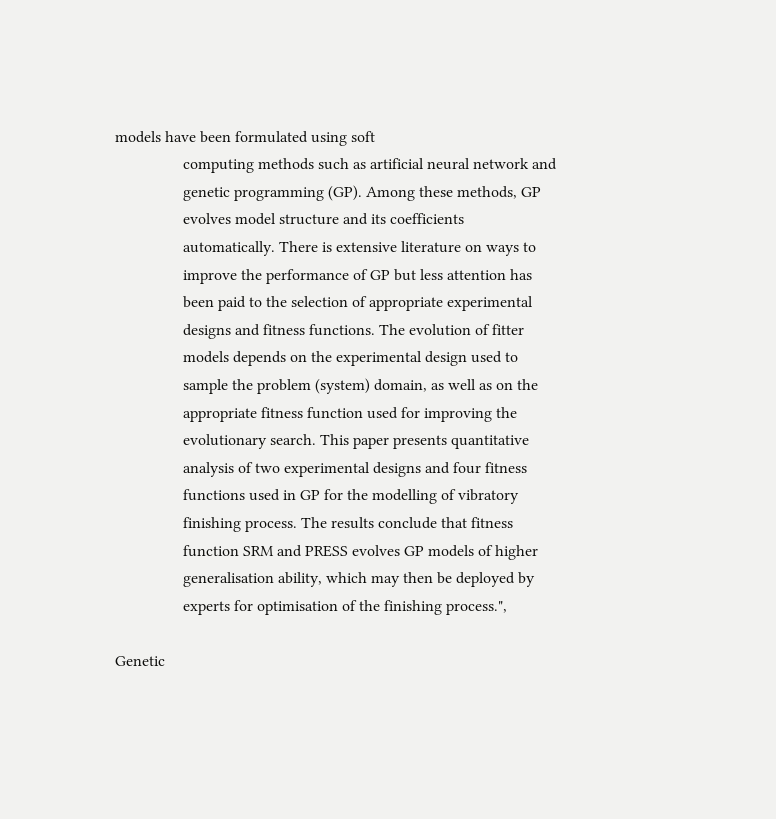models have been formulated using soft
                 computing methods such as artificial neural network and
                 genetic programming (GP). Among these methods, GP
                 evolves model structure and its coefficients
                 automatically. There is extensive literature on ways to
                 improve the performance of GP but less attention has
                 been paid to the selection of appropriate experimental
                 designs and fitness functions. The evolution of fitter
                 models depends on the experimental design used to
                 sample the problem (system) domain, as well as on the
                 appropriate fitness function used for improving the
                 evolutionary search. This paper presents quantitative
                 analysis of two experimental designs and four fitness
                 functions used in GP for the modelling of vibratory
                 finishing process. The results conclude that fitness
                 function SRM and PRESS evolves GP models of higher
                 generalisation ability, which may then be deployed by
                 experts for optimisation of the finishing process.",

Genetic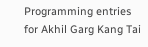Programming entries for Akhil Garg Kang Tai